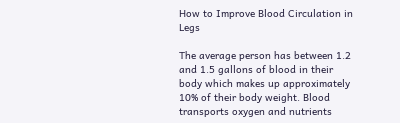How to Improve Blood Circulation in Legs

The average person has between 1.2 and 1.5 gallons of blood in their body which makes up approximately 10% of their body weight. Blood transports oxygen and nutrients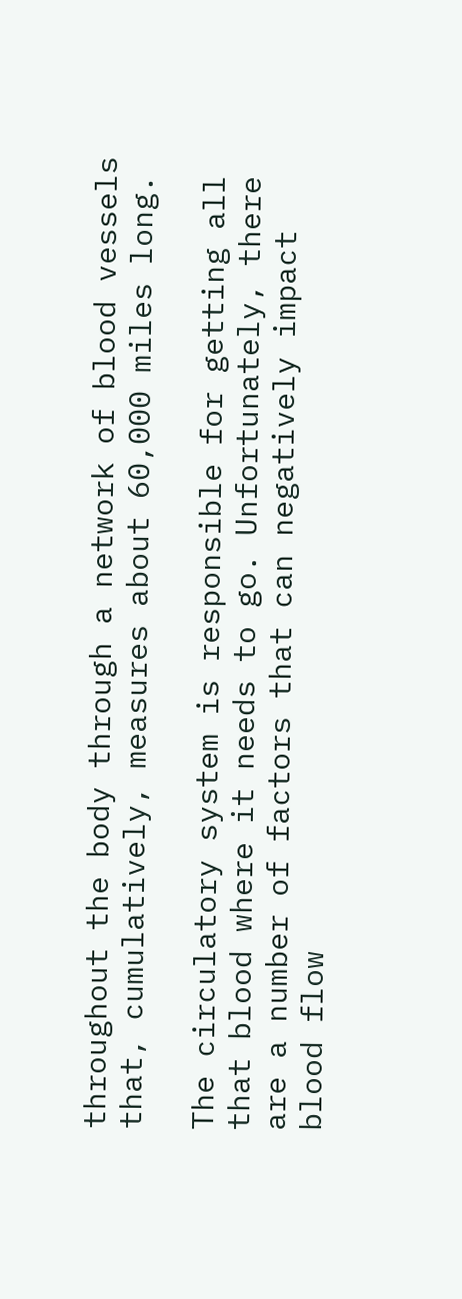throughout the body through a network of blood vessels that, cumulatively, measures about 60,000 miles long.

The circulatory system is responsible for getting all that blood where it needs to go. Unfortunately, there are a number of factors that can negatively impact blood flow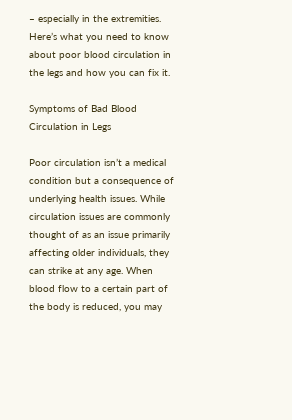– especially in the extremities. Here’s what you need to know about poor blood circulation in the legs and how you can fix it.

Symptoms of Bad Blood Circulation in Legs

Poor circulation isn’t a medical condition but a consequence of underlying health issues. While circulation issues are commonly thought of as an issue primarily affecting older individuals, they can strike at any age. When blood flow to a certain part of the body is reduced, you may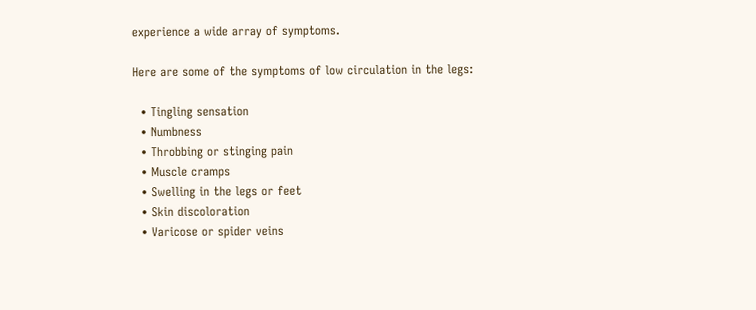experience a wide array of symptoms.

Here are some of the symptoms of low circulation in the legs:

  • Tingling sensation
  • Numbness
  • Throbbing or stinging pain
  • Muscle cramps
  • Swelling in the legs or feet
  • Skin discoloration
  • Varicose or spider veins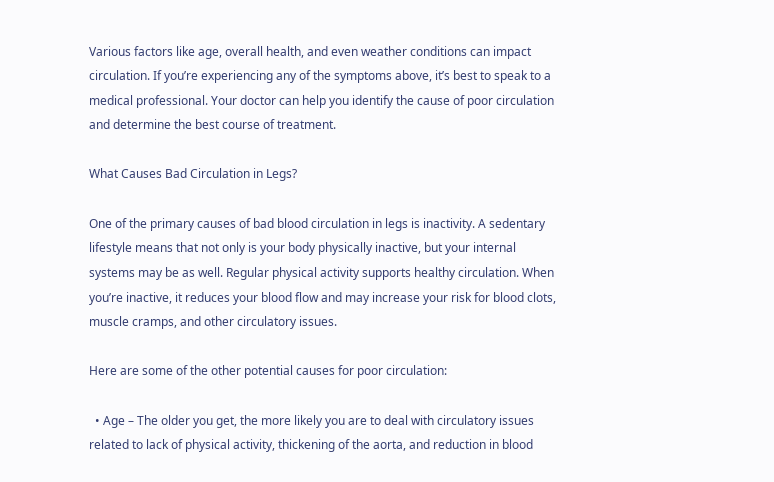Various factors like age, overall health, and even weather conditions can impact circulation. If you’re experiencing any of the symptoms above, it’s best to speak to a medical professional. Your doctor can help you identify the cause of poor circulation and determine the best course of treatment.

What Causes Bad Circulation in Legs?

One of the primary causes of bad blood circulation in legs is inactivity. A sedentary lifestyle means that not only is your body physically inactive, but your internal systems may be as well. Regular physical activity supports healthy circulation. When you’re inactive, it reduces your blood flow and may increase your risk for blood clots, muscle cramps, and other circulatory issues.

Here are some of the other potential causes for poor circulation:

  • Age – The older you get, the more likely you are to deal with circulatory issues related to lack of physical activity, thickening of the aorta, and reduction in blood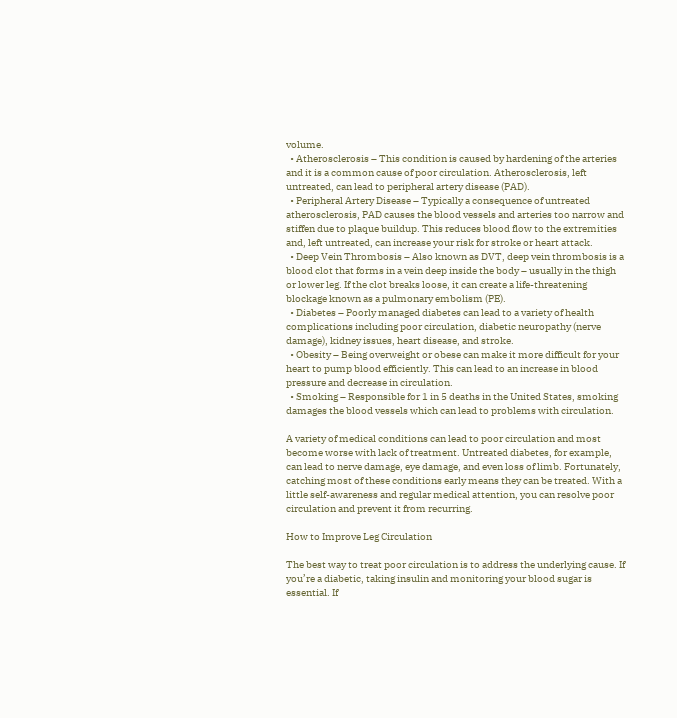volume.
  • Atherosclerosis – This condition is caused by hardening of the arteries and it is a common cause of poor circulation. Atherosclerosis, left untreated, can lead to peripheral artery disease (PAD).
  • Peripheral Artery Disease – Typically a consequence of untreated atherosclerosis, PAD causes the blood vessels and arteries too narrow and stiffen due to plaque buildup. This reduces blood flow to the extremities and, left untreated, can increase your risk for stroke or heart attack.
  • Deep Vein Thrombosis – Also known as DVT, deep vein thrombosis is a blood clot that forms in a vein deep inside the body – usually in the thigh or lower leg. If the clot breaks loose, it can create a life-threatening blockage known as a pulmonary embolism (PE).
  • Diabetes – Poorly managed diabetes can lead to a variety of health complications including poor circulation, diabetic neuropathy (nerve damage), kidney issues, heart disease, and stroke.
  • Obesity – Being overweight or obese can make it more difficult for your heart to pump blood efficiently. This can lead to an increase in blood pressure and decrease in circulation.
  • Smoking – Responsible for 1 in 5 deaths in the United States, smoking damages the blood vessels which can lead to problems with circulation.

A variety of medical conditions can lead to poor circulation and most become worse with lack of treatment. Untreated diabetes, for example, can lead to nerve damage, eye damage, and even loss of limb. Fortunately, catching most of these conditions early means they can be treated. With a little self-awareness and regular medical attention, you can resolve poor circulation and prevent it from recurring.

How to Improve Leg Circulation

The best way to treat poor circulation is to address the underlying cause. If you’re a diabetic, taking insulin and monitoring your blood sugar is essential. If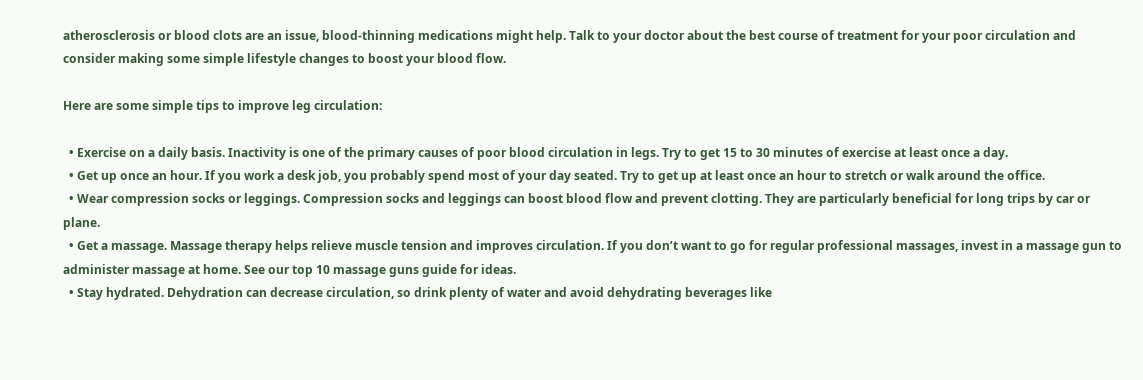atherosclerosis or blood clots are an issue, blood-thinning medications might help. Talk to your doctor about the best course of treatment for your poor circulation and consider making some simple lifestyle changes to boost your blood flow.

Here are some simple tips to improve leg circulation:

  • Exercise on a daily basis. Inactivity is one of the primary causes of poor blood circulation in legs. Try to get 15 to 30 minutes of exercise at least once a day.
  • Get up once an hour. If you work a desk job, you probably spend most of your day seated. Try to get up at least once an hour to stretch or walk around the office.
  • Wear compression socks or leggings. Compression socks and leggings can boost blood flow and prevent clotting. They are particularly beneficial for long trips by car or plane.
  • Get a massage. Massage therapy helps relieve muscle tension and improves circulation. If you don’t want to go for regular professional massages, invest in a massage gun to administer massage at home. See our top 10 massage guns guide for ideas.
  • Stay hydrated. Dehydration can decrease circulation, so drink plenty of water and avoid dehydrating beverages like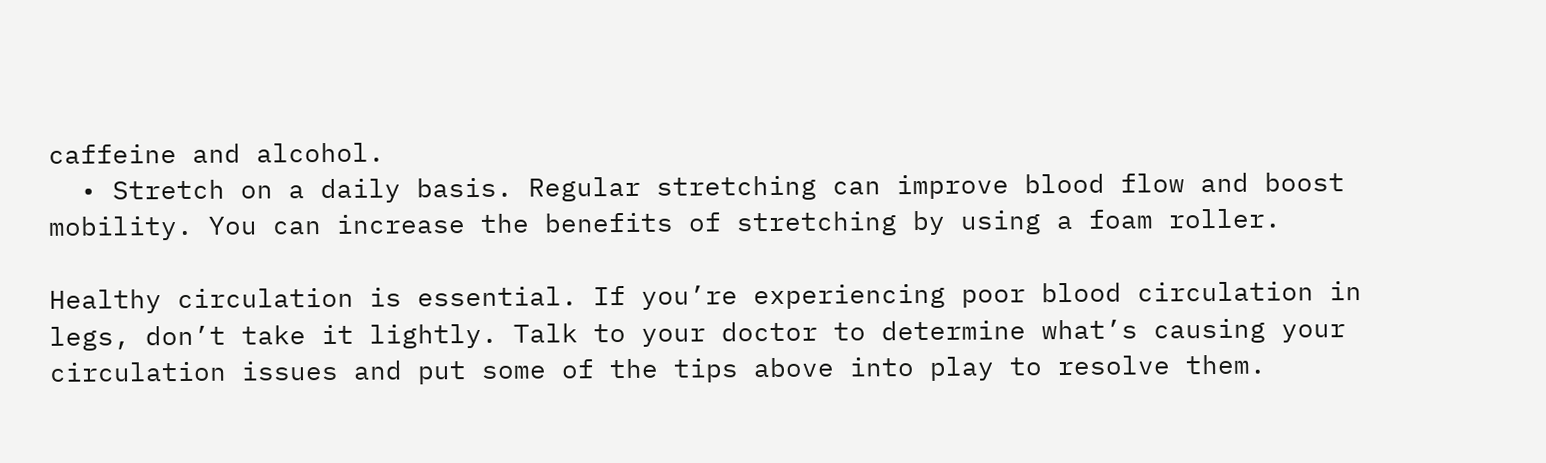caffeine and alcohol.
  • Stretch on a daily basis. Regular stretching can improve blood flow and boost mobility. You can increase the benefits of stretching by using a foam roller.

Healthy circulation is essential. If you’re experiencing poor blood circulation in legs, don’t take it lightly. Talk to your doctor to determine what’s causing your circulation issues and put some of the tips above into play to resolve them.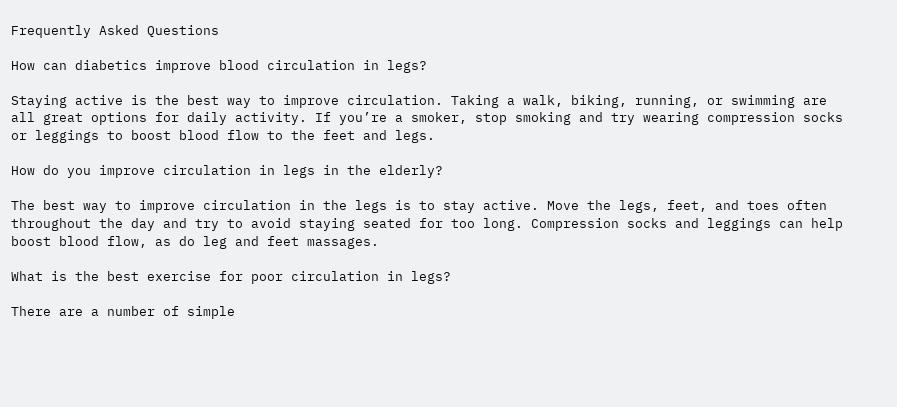Frequently Asked Questions

How can diabetics improve blood circulation in legs?

Staying active is the best way to improve circulation. Taking a walk, biking, running, or swimming are all great options for daily activity. If you’re a smoker, stop smoking and try wearing compression socks or leggings to boost blood flow to the feet and legs.

How do you improve circulation in legs in the elderly?

The best way to improve circulation in the legs is to stay active. Move the legs, feet, and toes often throughout the day and try to avoid staying seated for too long. Compression socks and leggings can help boost blood flow, as do leg and feet massages.

What is the best exercise for poor circulation in legs?

There are a number of simple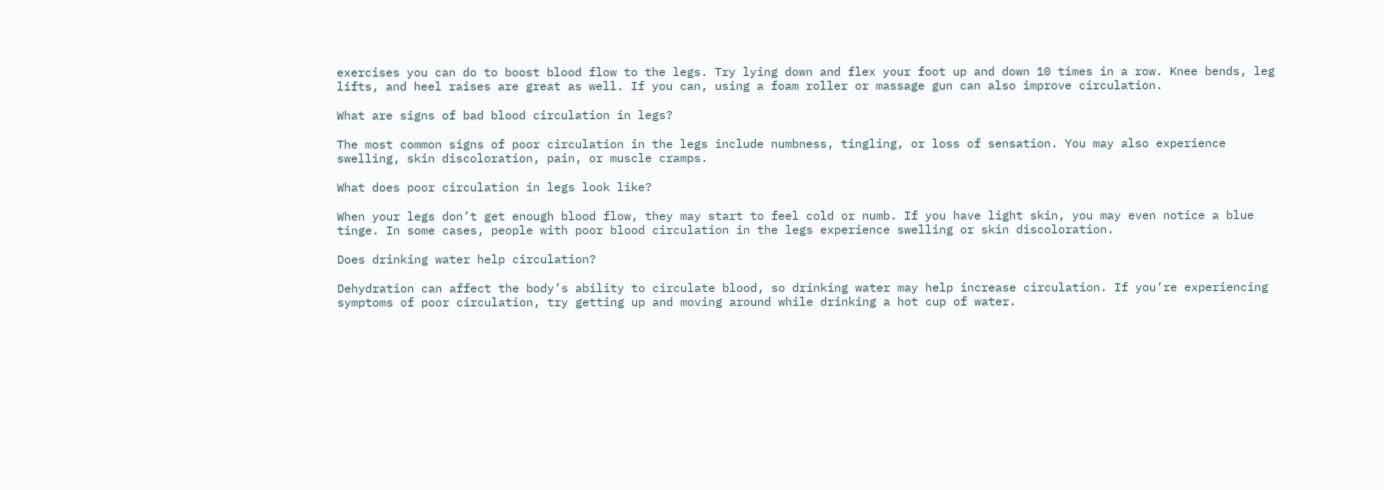exercises you can do to boost blood flow to the legs. Try lying down and flex your foot up and down 10 times in a row. Knee bends, leg lifts, and heel raises are great as well. If you can, using a foam roller or massage gun can also improve circulation.

What are signs of bad blood circulation in legs?

The most common signs of poor circulation in the legs include numbness, tingling, or loss of sensation. You may also experience swelling, skin discoloration, pain, or muscle cramps.

What does poor circulation in legs look like?

When your legs don’t get enough blood flow, they may start to feel cold or numb. If you have light skin, you may even notice a blue tinge. In some cases, people with poor blood circulation in the legs experience swelling or skin discoloration.

Does drinking water help circulation?

Dehydration can affect the body’s ability to circulate blood, so drinking water may help increase circulation. If you’re experiencing symptoms of poor circulation, try getting up and moving around while drinking a hot cup of water.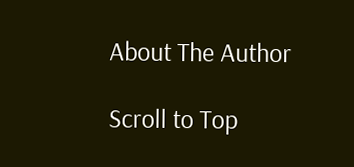About The Author

Scroll to Top